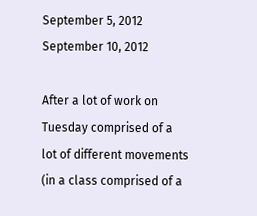September 5, 2012
September 10, 2012

After a lot of work on Tuesday comprised of a lot of different movements (in a class comprised of a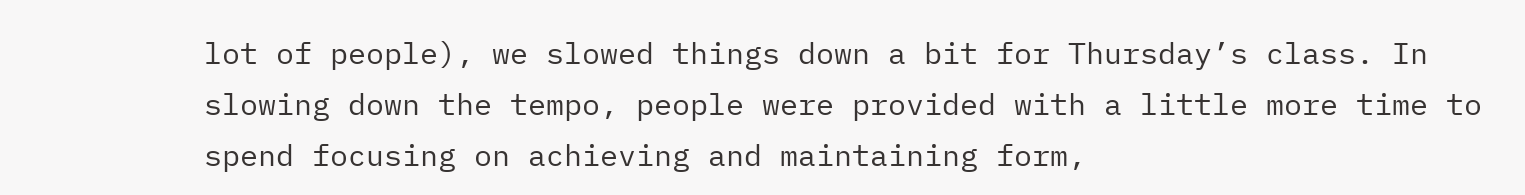lot of people), we slowed things down a bit for Thursday’s class. In slowing down the tempo, people were provided with a little more time to spend focusing on achieving and maintaining form,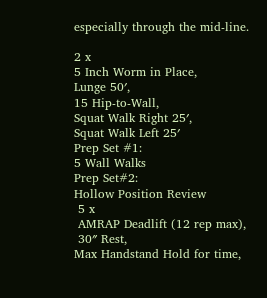especially through the mid-line.

2 x
5 Inch Worm in Place,
Lunge 50′,
15 Hip-to-Wall,
Squat Walk Right 25′,
Squat Walk Left 25′
Prep Set #1:
5 Wall Walks
Prep Set#2:
Hollow Position Review
 5 x
 AMRAP Deadlift (12 rep max),
 30″ Rest,
Max Handstand Hold for time,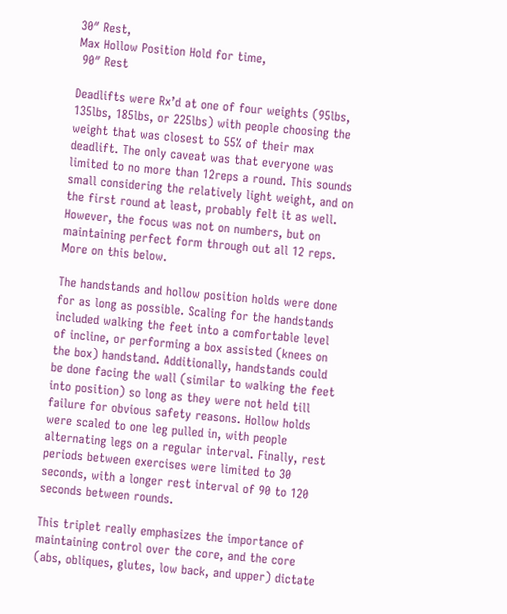30″ Rest,
Max Hollow Position Hold for time,
 90″ Rest

Deadlifts were Rx’d at one of four weights (95lbs, 135lbs, 185lbs, or 225lbs) with people choosing the weight that was closest to 55% of their max deadlift. The only caveat was that everyone was limited to no more than 12reps a round. This sounds small considering the relatively light weight, and on the first round at least, probably felt it as well. However, the focus was not on numbers, but on maintaining perfect form through out all 12 reps. More on this below.

The handstands and hollow position holds were done for as long as possible. Scaling for the handstands included walking the feet into a comfortable level of incline, or performing a box assisted (knees on the box) handstand. Additionally, handstands could be done facing the wall (similar to walking the feet into position) so long as they were not held till failure for obvious safety reasons. Hollow holds were scaled to one leg pulled in, with people alternating legs on a regular interval. Finally, rest periods between exercises were limited to 30 seconds, with a longer rest interval of 90 to 120 seconds between rounds.

This triplet really emphasizes the importance of maintaining control over the core, and the core (abs, obliques, glutes, low back, and upper) dictate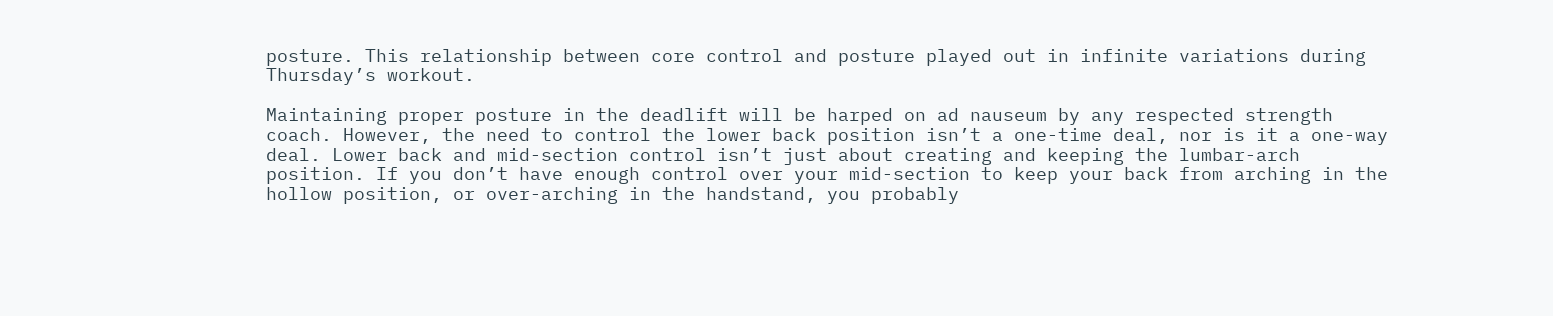posture. This relationship between core control and posture played out in infinite variations during Thursday’s workout.

Maintaining proper posture in the deadlift will be harped on ad nauseum by any respected strength coach. However, the need to control the lower back position isn’t a one-time deal, nor is it a one-way deal. Lower back and mid-section control isn’t just about creating and keeping the lumbar-arch position. If you don’t have enough control over your mid-section to keep your back from arching in the hollow position, or over-arching in the handstand, you probably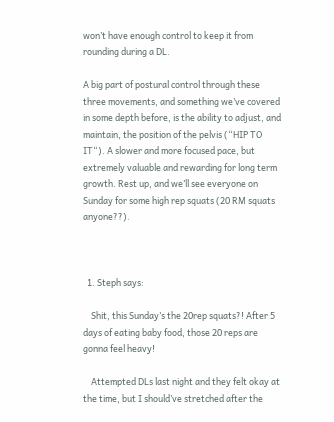won’t have enough control to keep it from rounding during a DL.

A big part of postural control through these three movements, and something we’ve covered in some depth before, is the ability to adjust, and maintain, the position of the pelvis (“HIP TO IT“). A slower and more focused pace, but extremely valuable and rewarding for long term growth. Rest up, and we’ll see everyone on Sunday for some high rep squats (20 RM squats anyone??).



  1. Steph says:

    Shit, this Sunday’s the 20rep squats?! After 5 days of eating baby food, those 20 reps are gonna feel heavy!

    Attempted DLs last night and they felt okay at the time, but I should’ve stretched after the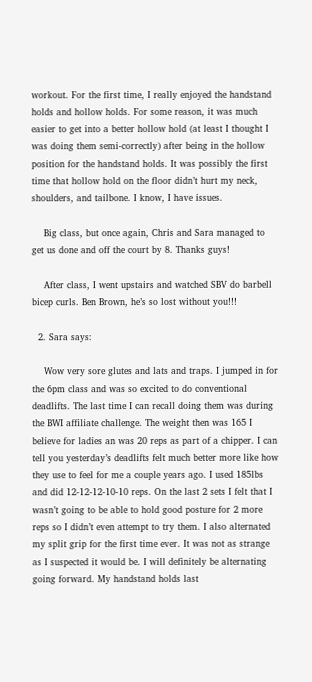workout. For the first time, I really enjoyed the handstand holds and hollow holds. For some reason, it was much easier to get into a better hollow hold (at least I thought I was doing them semi-correctly) after being in the hollow position for the handstand holds. It was possibly the first time that hollow hold on the floor didn’t hurt my neck, shoulders, and tailbone. I know, I have issues.

    Big class, but once again, Chris and Sara managed to get us done and off the court by 8. Thanks guys!

    After class, I went upstairs and watched SBV do barbell bicep curls. Ben Brown, he’s so lost without you!!!

  2. Sara says:

    Wow very sore glutes and lats and traps. I jumped in for the 6pm class and was so excited to do conventional deadlifts. The last time I can recall doing them was during the BWI affiliate challenge. The weight then was 165 I believe for ladies an was 20 reps as part of a chipper. I can tell you yesterday’s deadlifts felt much better more like how they use to feel for me a couple years ago. I used 185lbs and did 12-12-12-10-10 reps. On the last 2 sets I felt that I wasn’t going to be able to hold good posture for 2 more reps so I didn’t even attempt to try them. I also alternated my split grip for the first time ever. It was not as strange as I suspected it would be. I will definitely be alternating going forward. My handstand holds last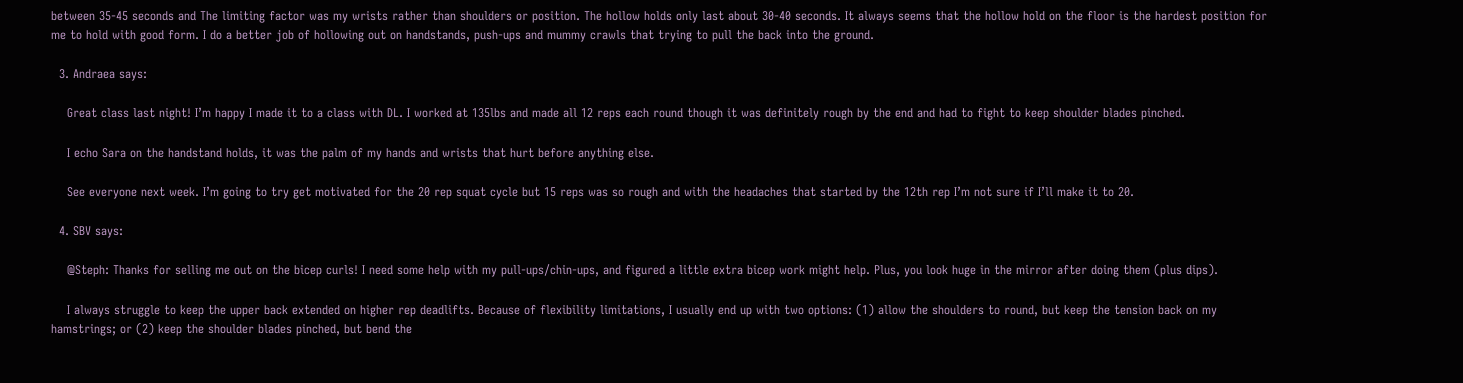between 35-45 seconds and The limiting factor was my wrists rather than shoulders or position. The hollow holds only last about 30-40 seconds. It always seems that the hollow hold on the floor is the hardest position for me to hold with good form. I do a better job of hollowing out on handstands, push-ups and mummy crawls that trying to pull the back into the ground.

  3. Andraea says:

    Great class last night! I’m happy I made it to a class with DL. I worked at 135lbs and made all 12 reps each round though it was definitely rough by the end and had to fight to keep shoulder blades pinched.

    I echo Sara on the handstand holds, it was the palm of my hands and wrists that hurt before anything else.

    See everyone next week. I’m going to try get motivated for the 20 rep squat cycle but 15 reps was so rough and with the headaches that started by the 12th rep I’m not sure if I’ll make it to 20.

  4. SBV says:

    @Steph: Thanks for selling me out on the bicep curls! I need some help with my pull-ups/chin-ups, and figured a little extra bicep work might help. Plus, you look huge in the mirror after doing them (plus dips).

    I always struggle to keep the upper back extended on higher rep deadlifts. Because of flexibility limitations, I usually end up with two options: (1) allow the shoulders to round, but keep the tension back on my hamstrings; or (2) keep the shoulder blades pinched, but bend the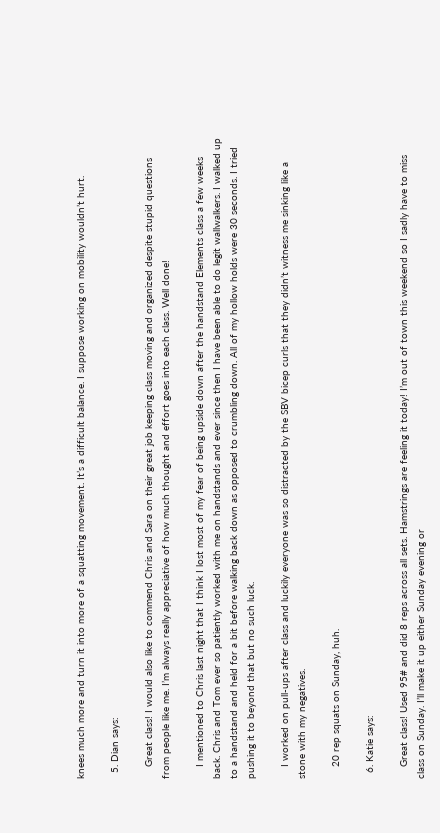knees much more and turn it into more of a squatting movement. It’s a difficult balance. I suppose working on mobility wouldn’t hurt.

  5. Dian says:

    Great class! I would also like to commend Chris and Sara on their great job keeping class moving and organized despite stupid questions from people like me. I’m always really appreciative of how much thought and effort goes into each class. Well done!

    I mentioned to Chris last night that I think I lost most of my fear of being upside down after the handstand Elements class a few weeks back. Chris and Tom ever so patiently worked with me on handstands and ever since then I have been able to do legit wallwalkers. I walked up to a handstand and held for a bit before walking back down as opposed to crumbling down. All of my hollow holds were 30 seconds. I tried pushing it to beyond that but no such luck.

    I worked on pull-ups after class and luckily everyone was so distracted by the SBV bicep curls that they didn’t witness me sinking like a stone with my negatives.

    20 rep squats on Sunday, huh.

  6. Katie says:

    Great class! Used 95# and did 8 reps across all sets. Hamstrings are feeling it today! I’m out of town this weekend so I sadly have to miss class on Sunday. I’ll make it up either Sunday evening or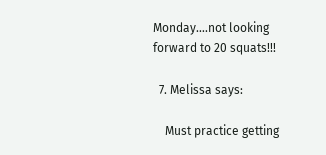Monday….not looking forward to 20 squats!!!

  7. Melissa says:

    Must practice getting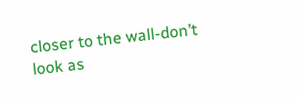closer to the wall-don’t look as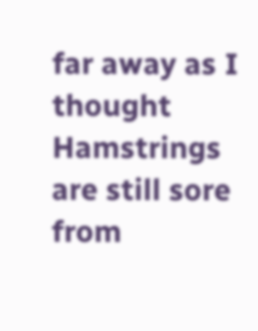far away as I thought  Hamstrings are still sore from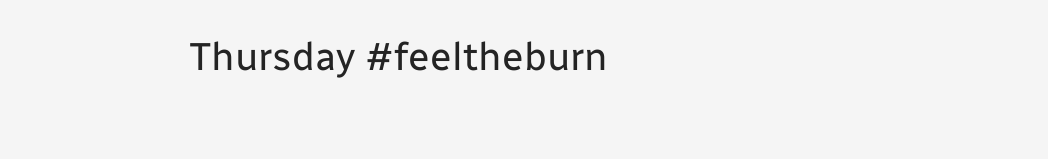Thursday #feeltheburn